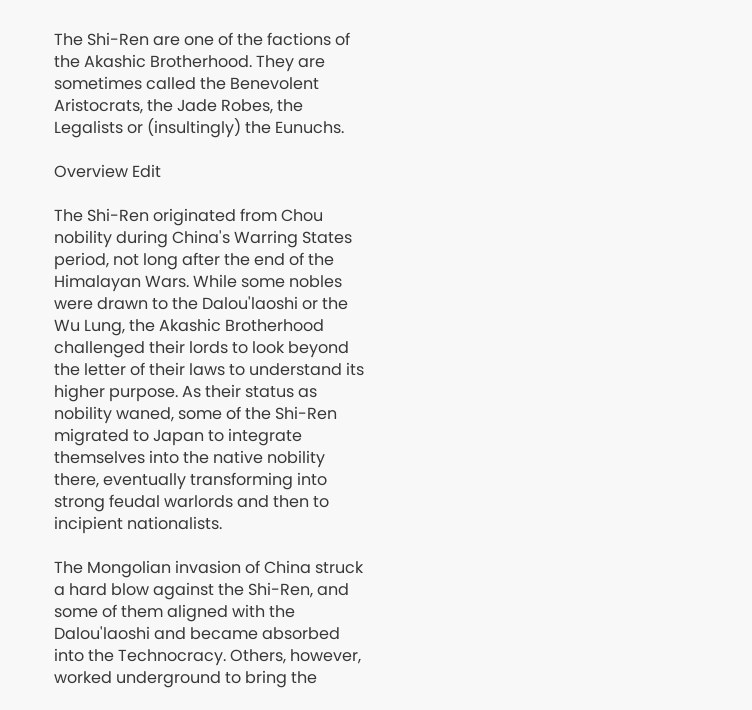The Shi-Ren are one of the factions of the Akashic Brotherhood. They are sometimes called the Benevolent Aristocrats, the Jade Robes, the Legalists or (insultingly) the Eunuchs.

Overview Edit

The Shi-Ren originated from Chou nobility during China's Warring States period, not long after the end of the Himalayan Wars. While some nobles were drawn to the Dalou'laoshi or the Wu Lung, the Akashic Brotherhood challenged their lords to look beyond the letter of their laws to understand its higher purpose. As their status as nobility waned, some of the Shi-Ren migrated to Japan to integrate themselves into the native nobility there, eventually transforming into strong feudal warlords and then to incipient nationalists.

The Mongolian invasion of China struck a hard blow against the Shi-Ren, and some of them aligned with the Dalou'laoshi and became absorbed into the Technocracy. Others, however, worked underground to bring the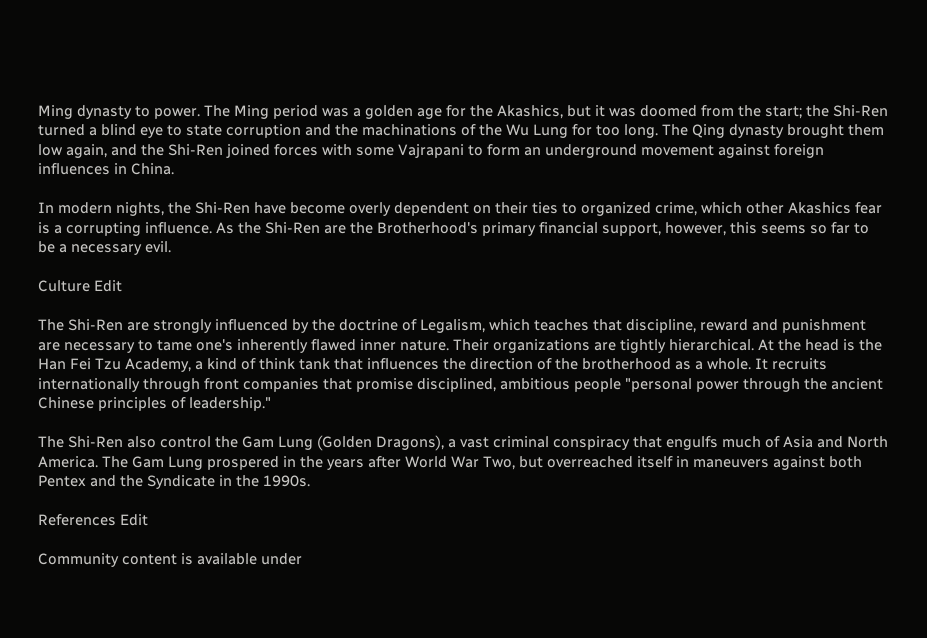Ming dynasty to power. The Ming period was a golden age for the Akashics, but it was doomed from the start; the Shi-Ren turned a blind eye to state corruption and the machinations of the Wu Lung for too long. The Qing dynasty brought them low again, and the Shi-Ren joined forces with some Vajrapani to form an underground movement against foreign influences in China.

In modern nights, the Shi-Ren have become overly dependent on their ties to organized crime, which other Akashics fear is a corrupting influence. As the Shi-Ren are the Brotherhood's primary financial support, however, this seems so far to be a necessary evil.

Culture Edit

The Shi-Ren are strongly influenced by the doctrine of Legalism, which teaches that discipline, reward and punishment are necessary to tame one's inherently flawed inner nature. Their organizations are tightly hierarchical. At the head is the Han Fei Tzu Academy, a kind of think tank that influences the direction of the brotherhood as a whole. It recruits internationally through front companies that promise disciplined, ambitious people "personal power through the ancient Chinese principles of leadership."

The Shi-Ren also control the Gam Lung (Golden Dragons), a vast criminal conspiracy that engulfs much of Asia and North America. The Gam Lung prospered in the years after World War Two, but overreached itself in maneuvers against both Pentex and the Syndicate in the 1990s.

References Edit

Community content is available under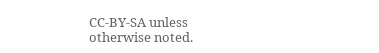CC-BY-SA unless otherwise noted.